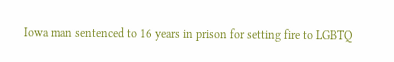Iowa man sentenced to 16 years in prison for setting fire to LGBTQ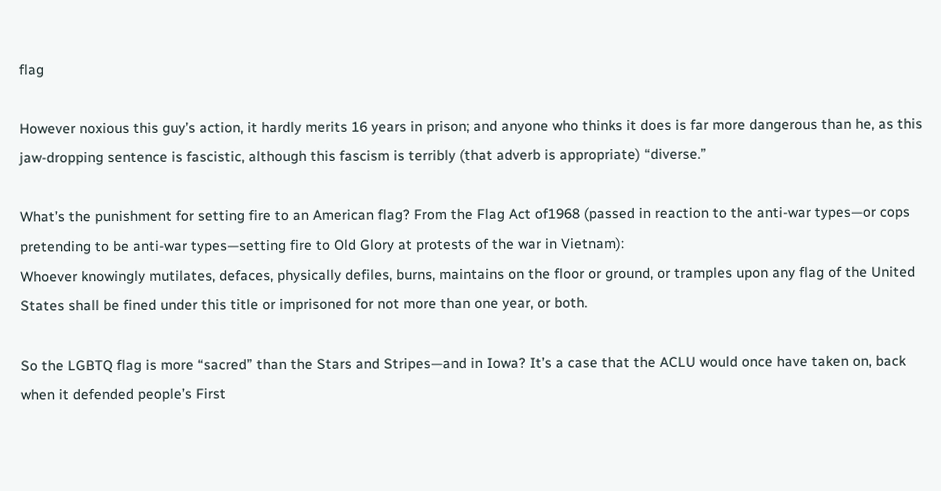flag

However noxious this guy’s action, it hardly merits 16 years in prison; and anyone who thinks it does is far more dangerous than he, as this jaw-dropping sentence is fascistic, although this fascism is terribly (that adverb is appropriate) “diverse.”

What’s the punishment for setting fire to an American flag? From the Flag Act of1968 (passed in reaction to the anti-war types—or cops pretending to be anti-war types—setting fire to Old Glory at protests of the war in Vietnam):
Whoever knowingly mutilates, defaces, physically defiles, burns, maintains on the floor or ground, or tramples upon any flag of the United States shall be fined under this title or imprisoned for not more than one year, or both.

So the LGBTQ flag is more “sacred” than the Stars and Stripes—and in Iowa? It’s a case that the ACLU would once have taken on, back when it defended people’s First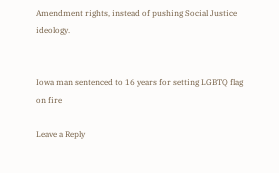Amendment rights, instead of pushing Social Justice ideology.


Iowa man sentenced to 16 years for setting LGBTQ flag on fire

Leave a Reply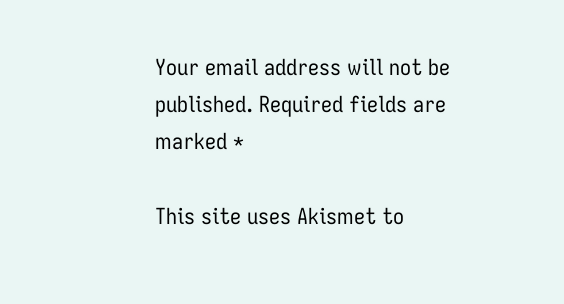Your email address will not be published. Required fields are marked *

This site uses Akismet to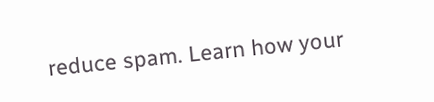reduce spam. Learn how your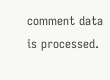comment data is processed.